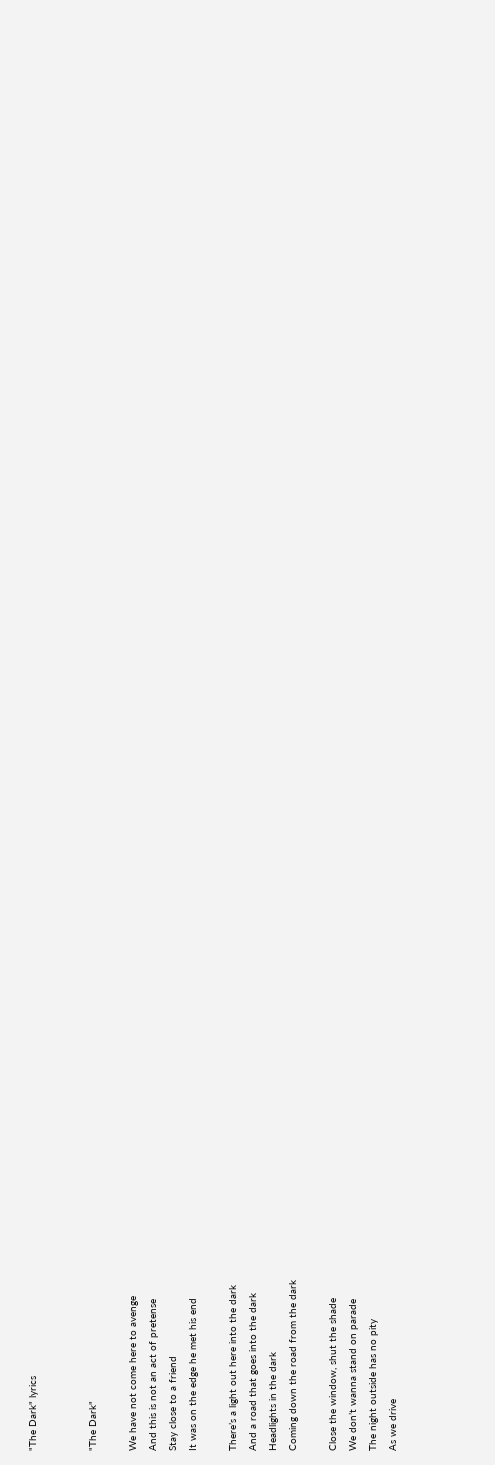"The Dark" lyrics


"The Dark"

We have not come here to avenge
And this is not an act of pretense
Stay close to a friend
It was on the edge he met his end

There’s a light out here into the dark
And a road that goes into the dark
Headlights in the dark
Coming down the road from the dark

Close the window, shut the shade
We don’t wanna stand on parade
The night outside has no pity
As we drive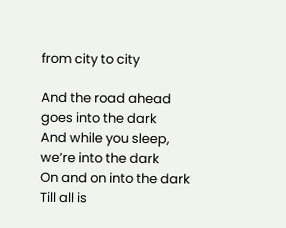from city to city

And the road ahead goes into the dark
And while you sleep, we’re into the dark
On and on into the dark
Till all is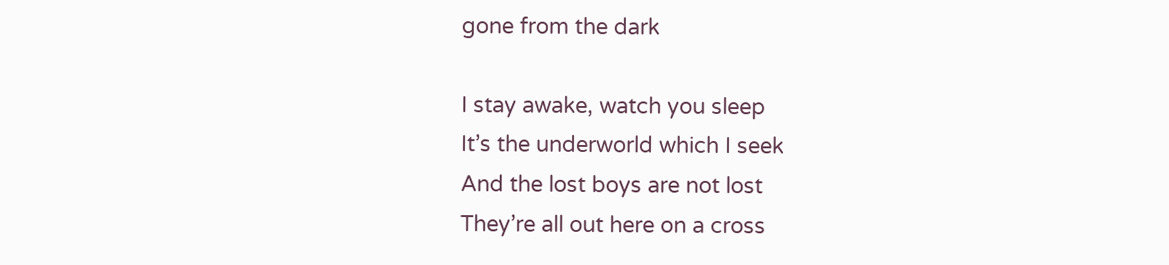gone from the dark

I stay awake, watch you sleep
It’s the underworld which I seek
And the lost boys are not lost
They’re all out here on a cross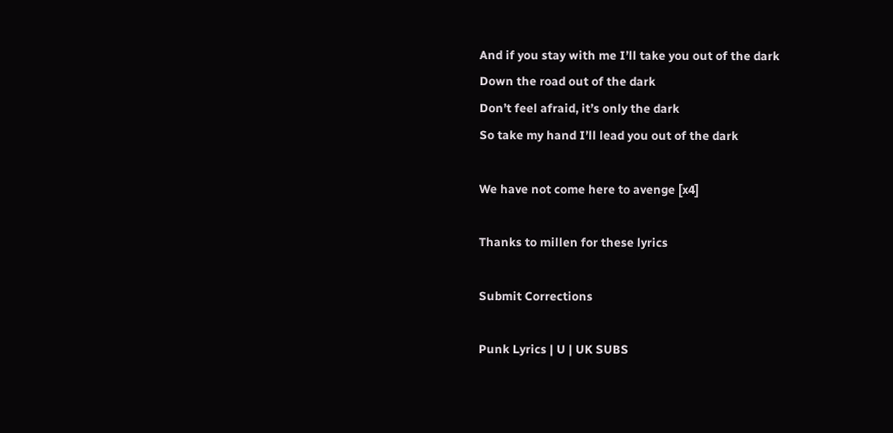And if you stay with me I’ll take you out of the dark
Down the road out of the dark
Don’t feel afraid, it’s only the dark
So take my hand I’ll lead you out of the dark

We have not come here to avenge [x4]

Thanks to millen for these lyrics

Submit Corrections

Punk Lyrics | U | UK SUBS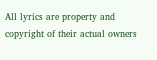All lyrics are property and copyright of their actual owners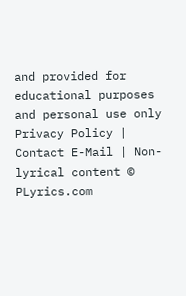and provided for educational purposes and personal use only
Privacy Policy | Contact E-Mail | Non-lyrical content © PLyrics.com